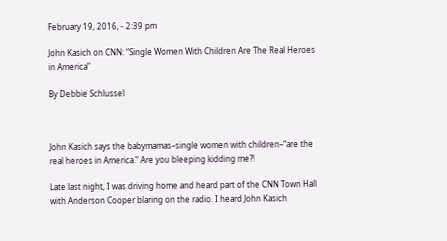February 19, 2016, - 2:39 pm

John Kasich on CNN: “Single Women With Children Are The Real Heroes in America”

By Debbie Schlussel



John Kasich says the babymamas–single women with children–“are the real heroes in America.” Are you bleeping kidding me?!

Late last night, I was driving home and heard part of the CNN Town Hall with Anderson Cooper blaring on the radio. I heard John Kasich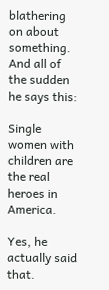blathering on about something. And all of the sudden he says this:

Single women with children are the real heroes in America.

Yes, he actually said that.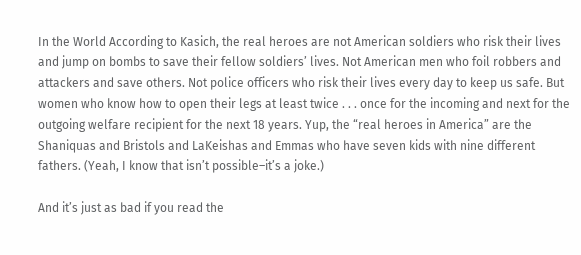In the World According to Kasich, the real heroes are not American soldiers who risk their lives and jump on bombs to save their fellow soldiers’ lives. Not American men who foil robbers and attackers and save others. Not police officers who risk their lives every day to keep us safe. But women who know how to open their legs at least twice . . . once for the incoming and next for the outgoing welfare recipient for the next 18 years. Yup, the “real heroes in America” are the Shaniquas and Bristols and LaKeishas and Emmas who have seven kids with nine different fathers. (Yeah, I know that isn’t possible–it’s a joke.)

And it’s just as bad if you read the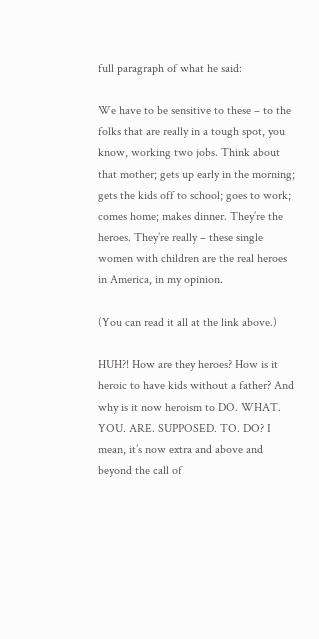full paragraph of what he said:

We have to be sensitive to these – to the folks that are really in a tough spot, you know, working two jobs. Think about that mother; gets up early in the morning; gets the kids off to school; goes to work; comes home; makes dinner. They’re the heroes. They’re really – these single women with children are the real heroes in America, in my opinion.

(You can read it all at the link above.)

HUH?! How are they heroes? How is it heroic to have kids without a father? And why is it now heroism to DO. WHAT. YOU. ARE. SUPPOSED. TO. DO? I mean, it’s now extra and above and beyond the call of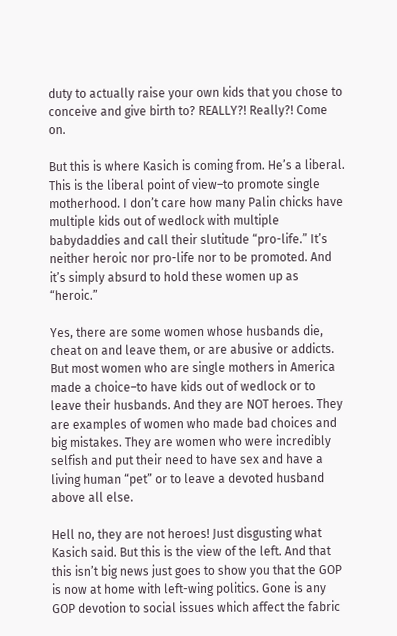duty to actually raise your own kids that you chose to conceive and give birth to? REALLY?! Really?! Come on.

But this is where Kasich is coming from. He’s a liberal. This is the liberal point of view–to promote single motherhood. I don’t care how many Palin chicks have multiple kids out of wedlock with multiple babydaddies and call their slutitude “pro-life.” It’s neither heroic nor pro-life nor to be promoted. And it’s simply absurd to hold these women up as “heroic.”

Yes, there are some women whose husbands die, cheat on and leave them, or are abusive or addicts. But most women who are single mothers in America made a choice–to have kids out of wedlock or to leave their husbands. And they are NOT heroes. They are examples of women who made bad choices and big mistakes. They are women who were incredibly selfish and put their need to have sex and have a living human “pet” or to leave a devoted husband above all else.

Hell no, they are not heroes! Just disgusting what Kasich said. But this is the view of the left. And that this isn’t big news just goes to show you that the GOP is now at home with left-wing politics. Gone is any GOP devotion to social issues which affect the fabric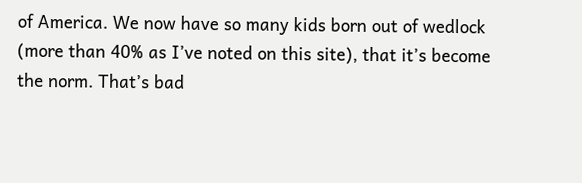of America. We now have so many kids born out of wedlock (more than 40% as I’ve noted on this site), that it’s become the norm. That’s bad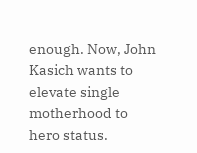enough. Now, John Kasich wants to elevate single motherhood to hero status.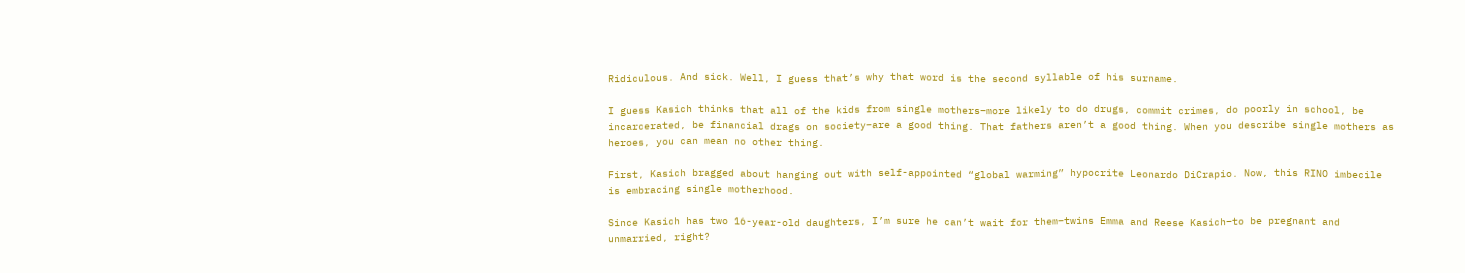Ridiculous. And sick. Well, I guess that’s why that word is the second syllable of his surname.

I guess Kasich thinks that all of the kids from single mothers–more likely to do drugs, commit crimes, do poorly in school, be incarcerated, be financial drags on society–are a good thing. That fathers aren’t a good thing. When you describe single mothers as heroes, you can mean no other thing.

First, Kasich bragged about hanging out with self-appointed “global warming” hypocrite Leonardo DiCrapio. Now, this RINO imbecile is embracing single motherhood.

Since Kasich has two 16-year-old daughters, I’m sure he can’t wait for them–twins Emma and Reese Kasich–to be pregnant and unmarried, right?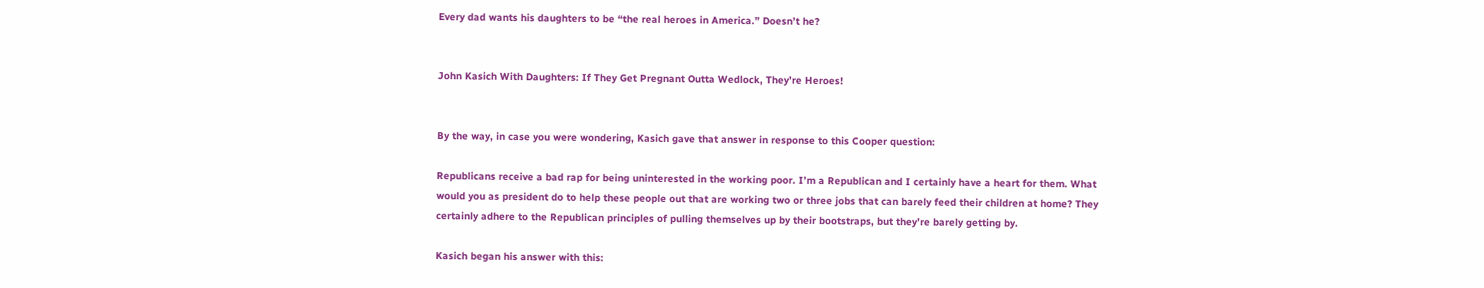Every dad wants his daughters to be “the real heroes in America.” Doesn’t he?


John Kasich With Daughters: If They Get Pregnant Outta Wedlock, They’re Heroes!


By the way, in case you were wondering, Kasich gave that answer in response to this Cooper question:

Republicans receive a bad rap for being uninterested in the working poor. I’m a Republican and I certainly have a heart for them. What would you as president do to help these people out that are working two or three jobs that can barely feed their children at home? They certainly adhere to the Republican principles of pulling themselves up by their bootstraps, but they’re barely getting by.

Kasich began his answer with this: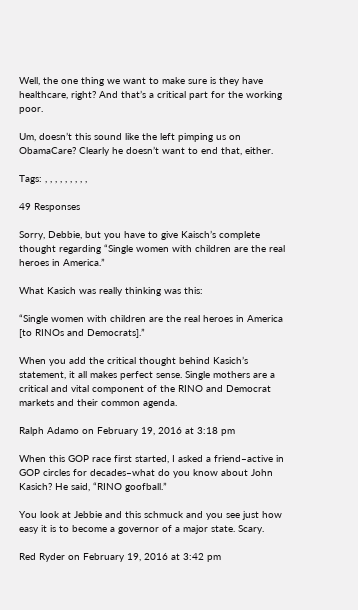Well, the one thing we want to make sure is they have healthcare, right? And that’s a critical part for the working poor.

Um, doesn’t this sound like the left pimping us on ObamaCare? Clearly he doesn’t want to end that, either.

Tags: , , , , , , , , ,

49 Responses

Sorry, Debbie, but you have to give Kaisch’s complete thought regarding “Single women with children are the real heroes in America.”

What Kasich was really thinking was this:

“Single women with children are the real heroes in America [to RINOs and Democrats].”

When you add the critical thought behind Kasich’s statement, it all makes perfect sense. Single mothers are a critical and vital component of the RINO and Democrat markets and their common agenda.

Ralph Adamo on February 19, 2016 at 3:18 pm

When this GOP race first started, I asked a friend–active in GOP circles for decades–what do you know about John Kasich? He said, “RINO goofball.”

You look at Jebbie and this schmuck and you see just how easy it is to become a governor of a major state. Scary.

Red Ryder on February 19, 2016 at 3:42 pm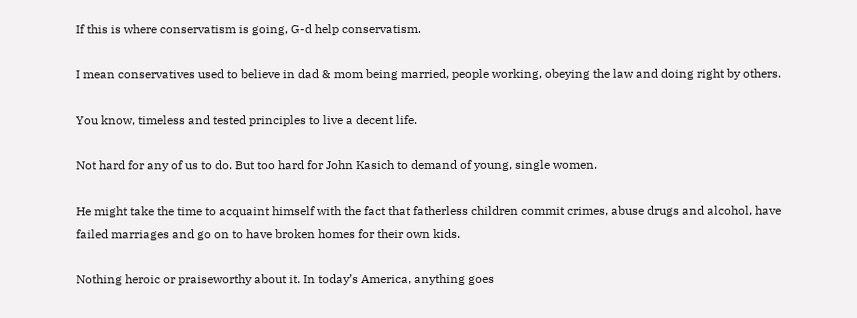If this is where conservatism is going, G-d help conservatism.

I mean conservatives used to believe in dad & mom being married, people working, obeying the law and doing right by others.

You know, timeless and tested principles to live a decent life.

Not hard for any of us to do. But too hard for John Kasich to demand of young, single women.

He might take the time to acquaint himself with the fact that fatherless children commit crimes, abuse drugs and alcohol, have failed marriages and go on to have broken homes for their own kids.

Nothing heroic or praiseworthy about it. In today’s America, anything goes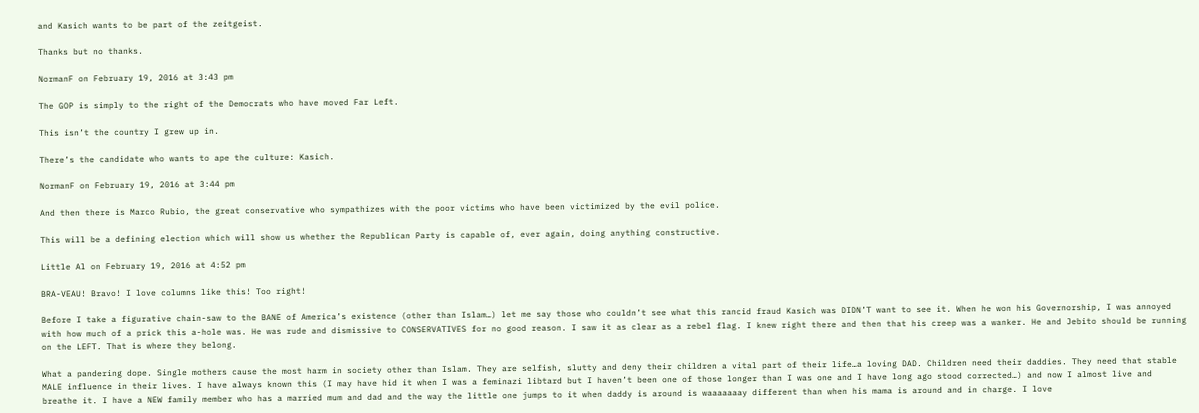and Kasich wants to be part of the zeitgeist.

Thanks but no thanks.

NormanF on February 19, 2016 at 3:43 pm

The GOP is simply to the right of the Democrats who have moved Far Left.

This isn’t the country I grew up in.

There’s the candidate who wants to ape the culture: Kasich.

NormanF on February 19, 2016 at 3:44 pm

And then there is Marco Rubio, the great conservative who sympathizes with the poor victims who have been victimized by the evil police.

This will be a defining election which will show us whether the Republican Party is capable of, ever again, doing anything constructive.

Little Al on February 19, 2016 at 4:52 pm

BRA-VEAU! Bravo! I love columns like this! Too right!

Before I take a figurative chain-saw to the BANE of America’s existence (other than Islam…) let me say those who couldn’t see what this rancid fraud Kasich was DIDN’T want to see it. When he won his Governorship, I was annoyed with how much of a prick this a-hole was. He was rude and dismissive to CONSERVATIVES for no good reason. I saw it as clear as a rebel flag. I knew right there and then that his creep was a wanker. He and Jebito should be running on the LEFT. That is where they belong.

What a pandering dope. Single mothers cause the most harm in society other than Islam. They are selfish, slutty and deny their children a vital part of their life…a loving DAD. Children need their daddies. They need that stable MALE influence in their lives. I have always known this (I may have hid it when I was a feminazi libtard but I haven’t been one of those longer than I was one and I have long ago stood corrected…) and now I almost live and breathe it. I have a NEW family member who has a married mum and dad and the way the little one jumps to it when daddy is around is waaaaaaay different than when his mama is around and in charge. I love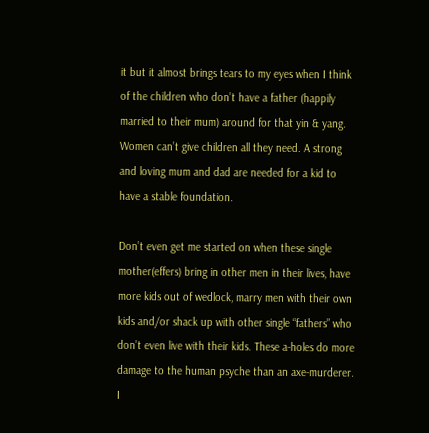it but it almost brings tears to my eyes when I think of the children who don’t have a father (happily married to their mum) around for that yin & yang. Women can’t give children all they need. A strong and loving mum and dad are needed for a kid to have a stable foundation.

Don’t even get me started on when these single mother(effers) bring in other men in their lives, have more kids out of wedlock, marry men with their own kids and/or shack up with other single “fathers” who don’t even live with their kids. These a-holes do more damage to the human psyche than an axe-murderer. I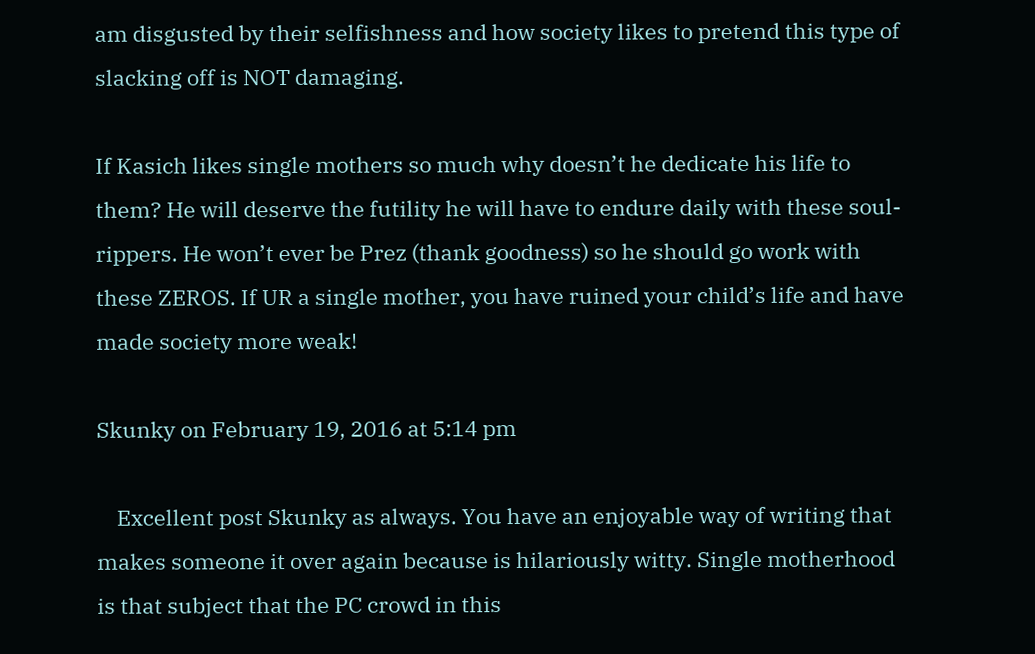am disgusted by their selfishness and how society likes to pretend this type of slacking off is NOT damaging.

If Kasich likes single mothers so much why doesn’t he dedicate his life to them? He will deserve the futility he will have to endure daily with these soul-rippers. He won’t ever be Prez (thank goodness) so he should go work with these ZEROS. If UR a single mother, you have ruined your child’s life and have made society more weak!

Skunky on February 19, 2016 at 5:14 pm

    Excellent post Skunky as always. You have an enjoyable way of writing that makes someone it over again because is hilariously witty. Single motherhood is that subject that the PC crowd in this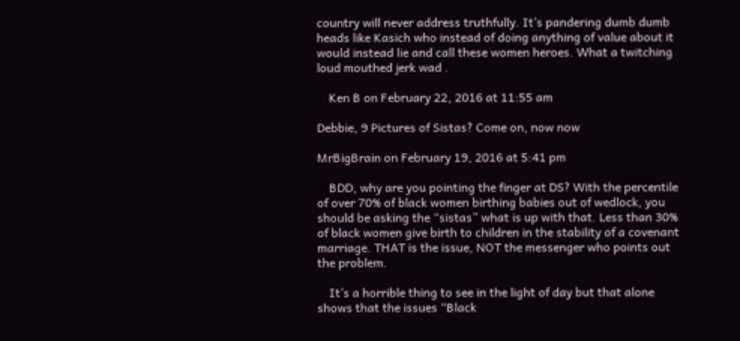country will never address truthfully. It’s pandering dumb dumb heads like Kasich who instead of doing anything of value about it would instead lie and call these women heroes. What a twitching loud mouthed jerk wad .

    Ken B on February 22, 2016 at 11:55 am

Debbie, 9 Pictures of Sistas? Come on, now now

MrBigBrain on February 19, 2016 at 5:41 pm

    BDD, why are you pointing the finger at DS? With the percentile of over 70% of black women birthing babies out of wedlock, you should be asking the “sistas” what is up with that. Less than 30% of black women give birth to children in the stability of a covenant marriage. THAT is the issue, NOT the messenger who points out the problem.

    It’s a horrible thing to see in the light of day but that alone shows that the issues “Black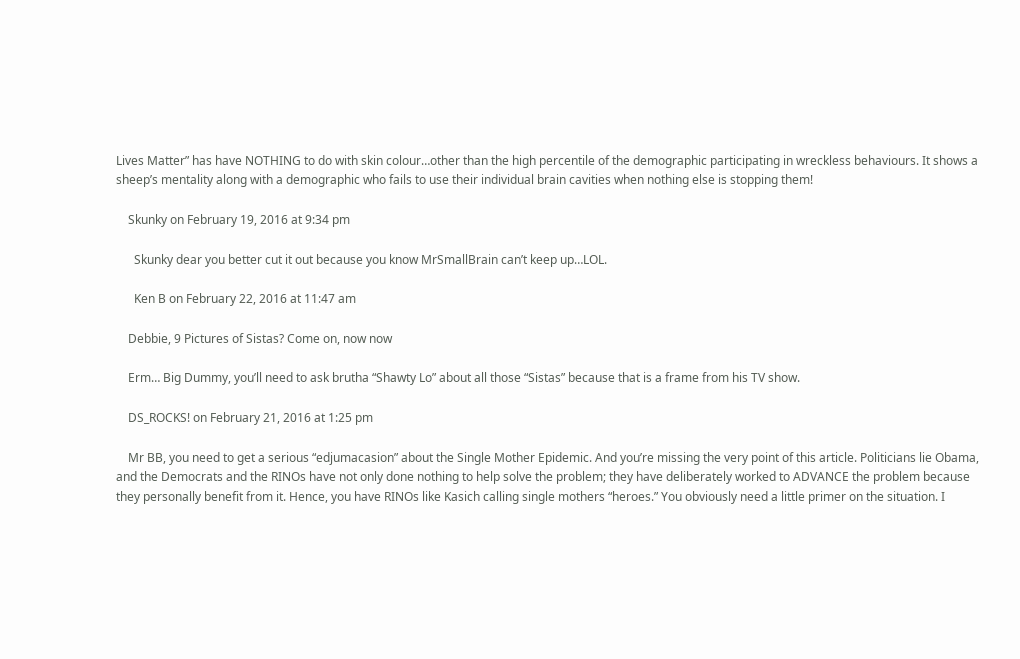Lives Matter” has have NOTHING to do with skin colour…other than the high percentile of the demographic participating in wreckless behaviours. It shows a sheep’s mentality along with a demographic who fails to use their individual brain cavities when nothing else is stopping them!

    Skunky on February 19, 2016 at 9:34 pm

      Skunky dear you better cut it out because you know MrSmallBrain can’t keep up…LOL.

      Ken B on February 22, 2016 at 11:47 am

    Debbie, 9 Pictures of Sistas? Come on, now now

    Erm… Big Dummy, you’ll need to ask brutha “Shawty Lo” about all those “Sistas” because that is a frame from his TV show.

    DS_ROCKS! on February 21, 2016 at 1:25 pm

    Mr BB, you need to get a serious “edjumacasion” about the Single Mother Epidemic. And you’re missing the very point of this article. Politicians lie Obama, and the Democrats and the RINOs have not only done nothing to help solve the problem; they have deliberately worked to ADVANCE the problem because they personally benefit from it. Hence, you have RINOs like Kasich calling single mothers “heroes.” You obviously need a little primer on the situation. I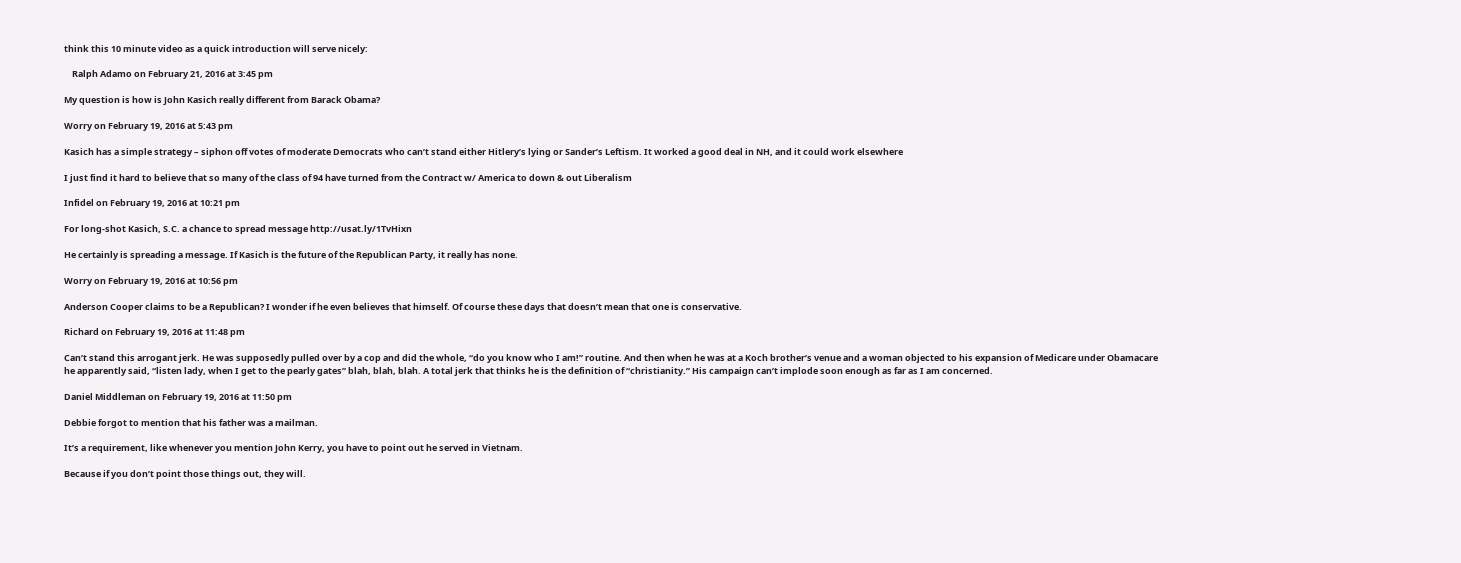think this 10 minute video as a quick introduction will serve nicely:

    Ralph Adamo on February 21, 2016 at 3:45 pm

My question is how is John Kasich really different from Barack Obama?

Worry on February 19, 2016 at 5:43 pm

Kasich has a simple strategy – siphon off votes of moderate Democrats who can’t stand either Hitlery’s lying or Sander’s Leftism. It worked a good deal in NH, and it could work elsewhere

I just find it hard to believe that so many of the class of 94 have turned from the Contract w/ America to down & out Liberalism

Infidel on February 19, 2016 at 10:21 pm

For long-shot Kasich, S.C. a chance to spread message http://usat.ly/1TvHixn

He certainly is spreading a message. If Kasich is the future of the Republican Party, it really has none.

Worry on February 19, 2016 at 10:56 pm

Anderson Cooper claims to be a Republican? I wonder if he even believes that himself. Of course these days that doesn’t mean that one is conservative.

Richard on February 19, 2016 at 11:48 pm

Can’t stand this arrogant jerk. He was supposedly pulled over by a cop and did the whole, “do you know who I am!” routine. And then when he was at a Koch brother’s venue and a woman objected to his expansion of Medicare under Obamacare he apparently said, “listen lady, when I get to the pearly gates” blah, blah, blah. A total jerk that thinks he is the definition of “christianity.” His campaign can’t implode soon enough as far as I am concerned.

Daniel Middleman on February 19, 2016 at 11:50 pm

Debbie forgot to mention that his father was a mailman.

It’s a requirement, like whenever you mention John Kerry, you have to point out he served in Vietnam.

Because if you don’t point those things out, they will.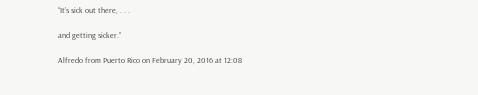“It’s sick out there, . . .

and getting sicker.”

Alfredo from Puerto Rico on February 20, 2016 at 12:08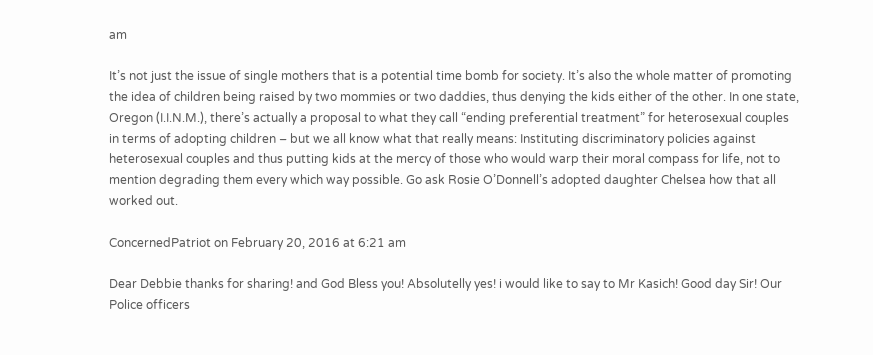am

It’s not just the issue of single mothers that is a potential time bomb for society. It’s also the whole matter of promoting the idea of children being raised by two mommies or two daddies, thus denying the kids either of the other. In one state, Oregon (I.I.N.M.), there’s actually a proposal to what they call “ending preferential treatment” for heterosexual couples in terms of adopting children – but we all know what that really means: Instituting discriminatory policies against heterosexual couples and thus putting kids at the mercy of those who would warp their moral compass for life, not to mention degrading them every which way possible. Go ask Rosie O’Donnell’s adopted daughter Chelsea how that all worked out.

ConcernedPatriot on February 20, 2016 at 6:21 am

Dear Debbie thanks for sharing! and God Bless you! Absolutelly yes! i would like to say to Mr Kasich! Good day Sir! Our Police officers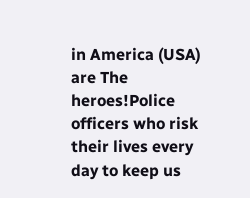in America (USA) are The heroes!Police officers who risk their lives every day to keep us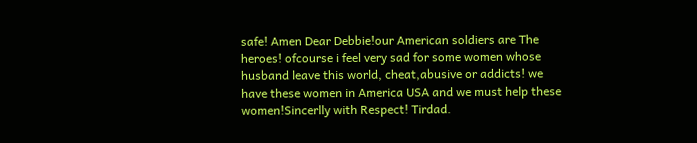safe! Amen Dear Debbie!our American soldiers are The heroes! ofcourse i feel very sad for some women whose husband leave this world, cheat,abusive or addicts! we have these women in America USA and we must help these women!Sincerlly with Respect! Tirdad.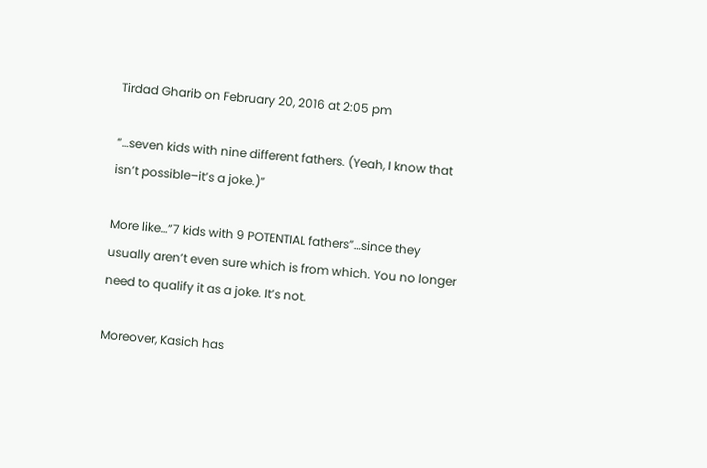Tirdad Gharib on February 20, 2016 at 2:05 pm

“…seven kids with nine different fathers. (Yeah, I know that isn’t possible–it’s a joke.)”

More like…”7 kids with 9 POTENTIAL fathers”…since they usually aren’t even sure which is from which. You no longer need to qualify it as a joke. It’s not.

Moreover, Kasich has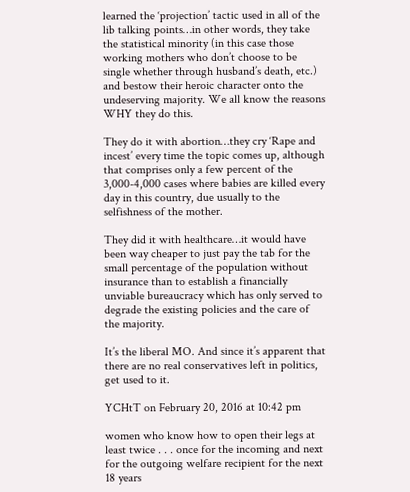learned the ‘projection’ tactic used in all of the lib talking points…in other words, they take the statistical minority (in this case those working mothers who don’t choose to be single whether through husband’s death, etc.) and bestow their heroic character onto the undeserving majority. We all know the reasons WHY they do this.

They do it with abortion…they cry ‘Rape and incest’ every time the topic comes up, although that comprises only a few percent of the 3,000-4,000 cases where babies are killed every day in this country, due usually to the selfishness of the mother.

They did it with healthcare…it would have been way cheaper to just pay the tab for the small percentage of the population without insurance than to establish a financially unviable bureaucracy which has only served to degrade the existing policies and the care of the majority.

It’s the liberal MO. And since it’s apparent that there are no real conservatives left in politics, get used to it.

YCHtT on February 20, 2016 at 10:42 pm

women who know how to open their legs at least twice . . . once for the incoming and next for the outgoing welfare recipient for the next 18 years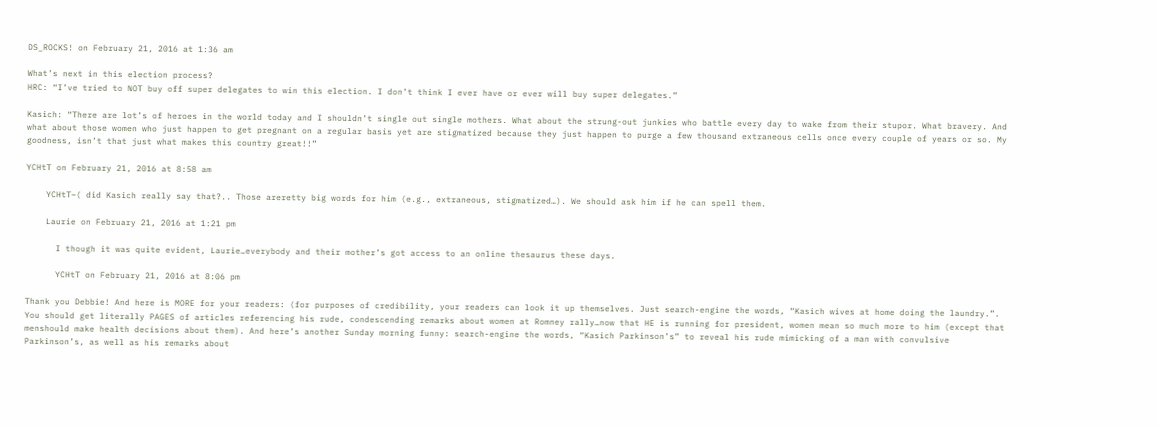DS_ROCKS! on February 21, 2016 at 1:36 am

What’s next in this election process?
HRC: “I’ve tried to NOT buy off super delegates to win this election. I don’t think I ever have or ever will buy super delegates.”

Kasich: “There are lot’s of heroes in the world today and I shouldn’t single out single mothers. What about the strung-out junkies who battle every day to wake from their stupor. What bravery. And what about those women who just happen to get pregnant on a regular basis yet are stigmatized because they just happen to purge a few thousand extraneous cells once every couple of years or so. My goodness, isn’t that just what makes this country great!!”

YCHtT on February 21, 2016 at 8:58 am

    YCHtT–( did Kasich really say that?.. Those areretty big words for him (e.g., extraneous, stigmatized…). We should ask him if he can spell them.

    Laurie on February 21, 2016 at 1:21 pm

      I though it was quite evident, Laurie…everybody and their mother’s got access to an online thesaurus these days.

      YCHtT on February 21, 2016 at 8:06 pm

Thank you Debbie! And here is MORE for your readers: (for purposes of credibility, your readers can look it up themselves. Just search-engine the words, “Kasich wives at home doing the laundry.”. You should get literally PAGES of articles referencing his rude, condescending remarks about women at Romney rally…now that HE is running for president, women mean so much more to him (except that menshould make health decisions about them). And here’s another Sunday morning funny: search-engine the words, “Kasich Parkinson’s” to reveal his rude mimicking of a man with convulsive Parkinson’s, as well as his remarks about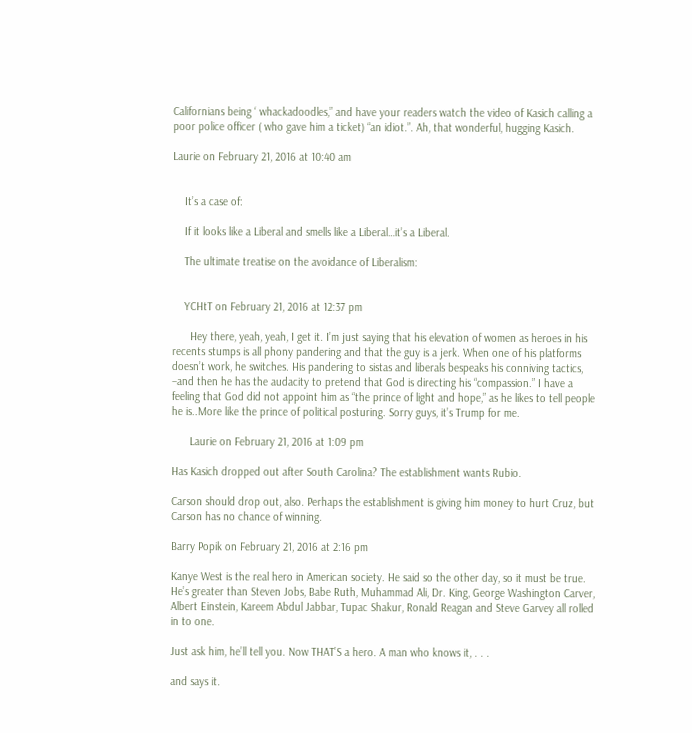Californians being ‘ whackadoodles,” and have your readers watch the video of Kasich calling a poor police officer ( who gave him a ticket) “an idiot.”. Ah, that wonderful, hugging Kasich.

Laurie on February 21, 2016 at 10:40 am


    It’s a case of:

    If it looks like a Liberal and smells like a Liberal…it’s a Liberal.

    The ultimate treatise on the avoidance of Liberalism:


    YCHtT on February 21, 2016 at 12:37 pm

      Hey there, yeah, yeah, I get it. I’m just saying that his elevation of women as heroes in his recents stumps is all phony pandering and that the guy is a jerk. When one of his platforms doesn’t work, he switches. His pandering to sistas and liberals bespeaks his conniving tactics, –and then he has the audacity to pretend that God is directing his “compassion.” I have a feeling that God did not appoint him as “the prince of light and hope,” as he likes to tell people he is..More like the prince of political posturing. Sorry guys, it’s Trump for me.

      Laurie on February 21, 2016 at 1:09 pm

Has Kasich dropped out after South Carolina? The establishment wants Rubio.

Carson should drop out, also. Perhaps the establishment is giving him money to hurt Cruz, but Carson has no chance of winning.

Barry Popik on February 21, 2016 at 2:16 pm

Kanye West is the real hero in American society. He said so the other day, so it must be true. He’s greater than Steven Jobs, Babe Ruth, Muhammad Ali, Dr. King, George Washington Carver, Albert Einstein, Kareem Abdul Jabbar, Tupac Shakur, Ronald Reagan and Steve Garvey all rolled in to one.

Just ask him, he’ll tell you. Now THAT’S a hero. A man who knows it, . . .

and says it.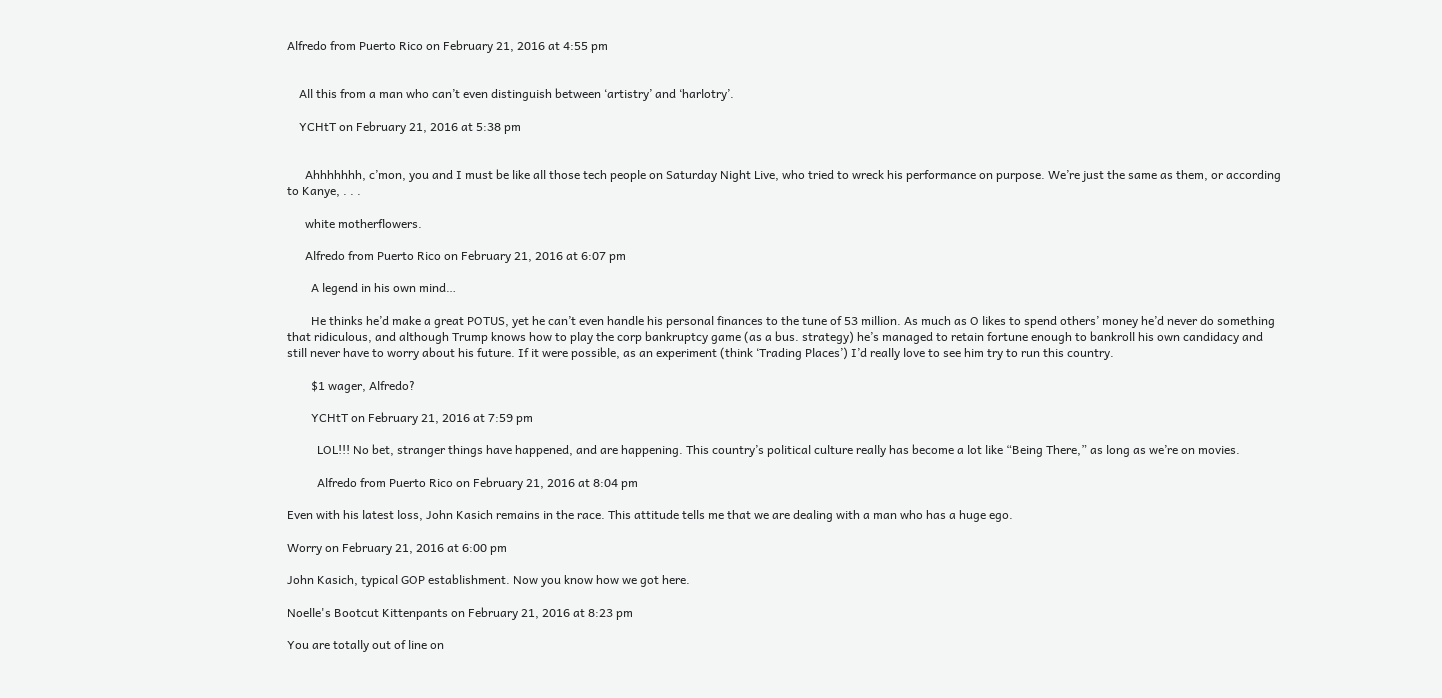Alfredo from Puerto Rico on February 21, 2016 at 4:55 pm


    All this from a man who can’t even distinguish between ‘artistry’ and ‘harlotry’.

    YCHtT on February 21, 2016 at 5:38 pm


      Ahhhhhhh, c’mon, you and I must be like all those tech people on Saturday Night Live, who tried to wreck his performance on purpose. We’re just the same as them, or according to Kanye, . . .

      white motherflowers.

      Alfredo from Puerto Rico on February 21, 2016 at 6:07 pm

        A legend in his own mind…

        He thinks he’d make a great POTUS, yet he can’t even handle his personal finances to the tune of 53 million. As much as O likes to spend others’ money he’d never do something that ridiculous, and although Trump knows how to play the corp bankruptcy game (as a bus. strategy) he’s managed to retain fortune enough to bankroll his own candidacy and still never have to worry about his future. If it were possible, as an experiment (think ‘Trading Places’) I’d really love to see him try to run this country.

        $1 wager, Alfredo?

        YCHtT on February 21, 2016 at 7:59 pm

          LOL!!! No bet, stranger things have happened, and are happening. This country’s political culture really has become a lot like “Being There,” as long as we’re on movies.

          Alfredo from Puerto Rico on February 21, 2016 at 8:04 pm

Even with his latest loss, John Kasich remains in the race. This attitude tells me that we are dealing with a man who has a huge ego.

Worry on February 21, 2016 at 6:00 pm

John Kasich, typical GOP establishment. Now you know how we got here.

Noelle's Bootcut Kittenpants on February 21, 2016 at 8:23 pm

You are totally out of line on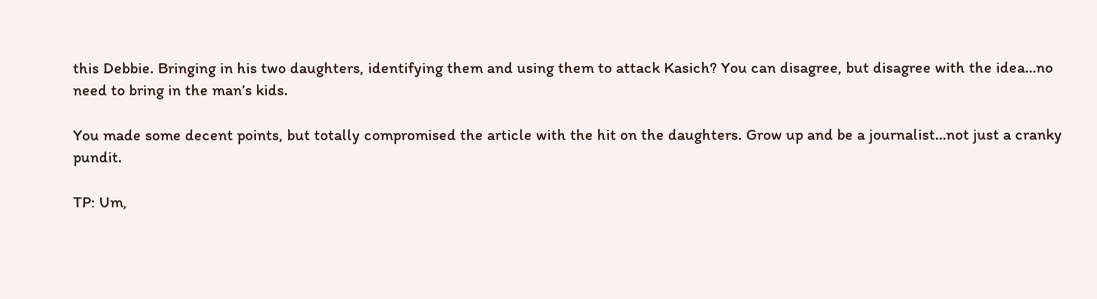this Debbie. Bringing in his two daughters, identifying them and using them to attack Kasich? You can disagree, but disagree with the idea…no need to bring in the man’s kids.

You made some decent points, but totally compromised the article with the hit on the daughters. Grow up and be a journalist…not just a cranky pundit.

TP: Um,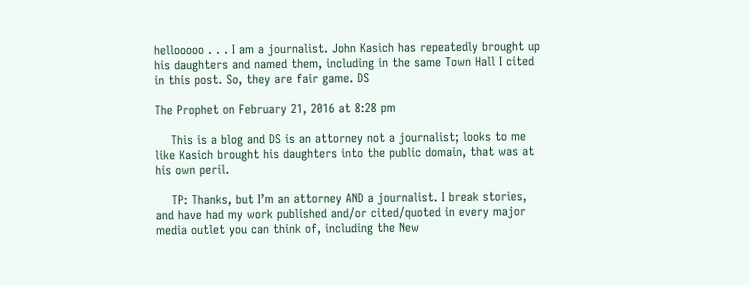hellooooo . . . I am a journalist. John Kasich has repeatedly brought up his daughters and named them, including in the same Town Hall I cited in this post. So, they are fair game. DS

The Prophet on February 21, 2016 at 8:28 pm

    This is a blog and DS is an attorney not a journalist; looks to me like Kasich brought his daughters into the public domain, that was at his own peril.

    TP: Thanks, but I’m an attorney AND a journalist. I break stories, and have had my work published and/or cited/quoted in every major media outlet you can think of, including the New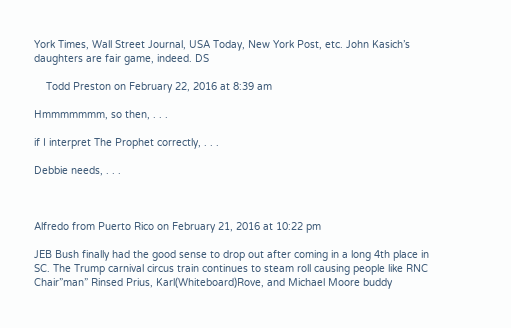York Times, Wall Street Journal, USA Today, New York Post, etc. John Kasich’s daughters are fair game, indeed. DS

    Todd Preston on February 22, 2016 at 8:39 am

Hmmmmmmm, so then, . . .

if I interpret The Prophet correctly, . . .

Debbie needs, . . .



Alfredo from Puerto Rico on February 21, 2016 at 10:22 pm

JEB Bush finally had the good sense to drop out after coming in a long 4th place in SC. The Trump carnival circus train continues to steam roll causing people like RNC Chair”man” Rinsed Prius, Karl(Whiteboard)Rove, and Michael Moore buddy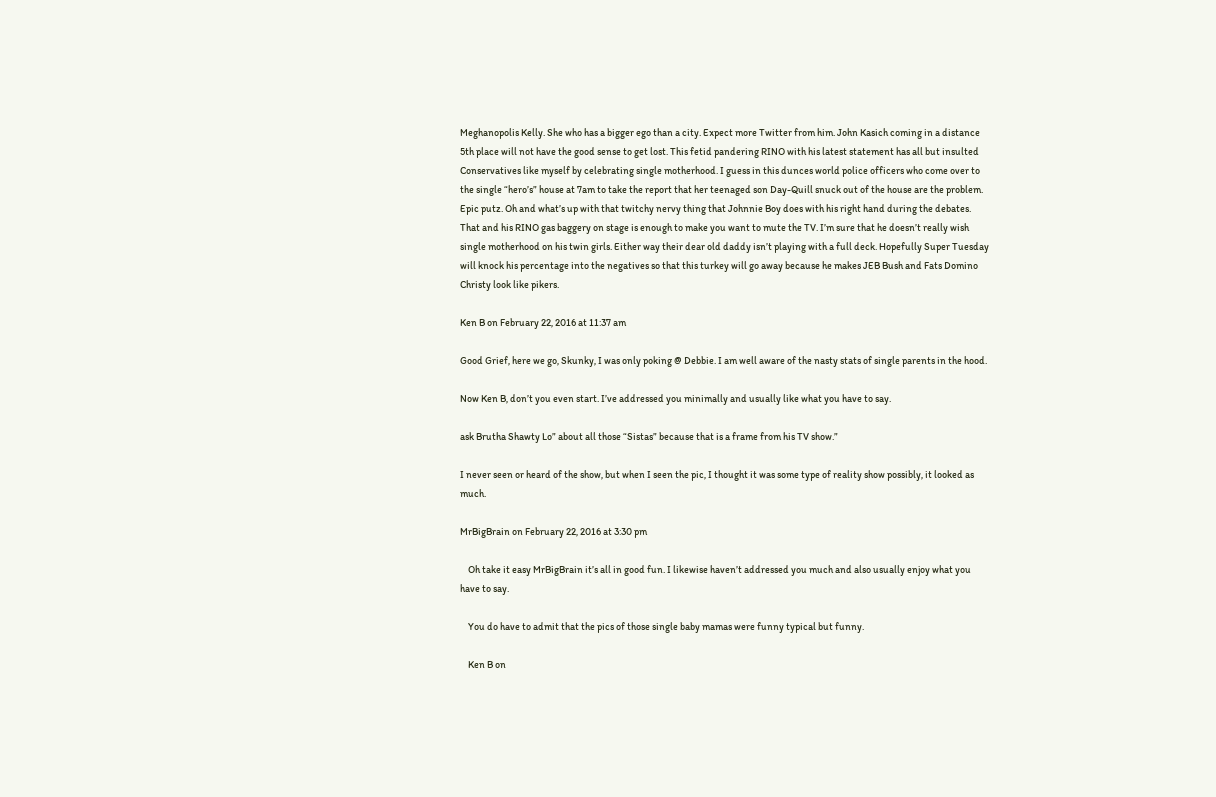Meghanopolis Kelly. She who has a bigger ego than a city. Expect more Twitter from him. John Kasich coming in a distance 5th place will not have the good sense to get lost. This fetid pandering RINO with his latest statement has all but insulted Conservatives like myself by celebrating single motherhood. I guess in this dunces world police officers who come over to the single “hero’s” house at 7am to take the report that her teenaged son Day-Quill snuck out of the house are the problem. Epic putz. Oh and what’s up with that twitchy nervy thing that Johnnie Boy does with his right hand during the debates. That and his RINO gas baggery on stage is enough to make you want to mute the TV. I’m sure that he doesn’t really wish single motherhood on his twin girls. Either way their dear old daddy isn’t playing with a full deck. Hopefully Super Tuesday will knock his percentage into the negatives so that this turkey will go away because he makes JEB Bush and Fats Domino Christy look like pikers.

Ken B on February 22, 2016 at 11:37 am

Good Grief, here we go, Skunky, I was only poking @ Debbie. I am well aware of the nasty stats of single parents in the hood.

Now Ken B, don’t you even start. I’ve addressed you minimally and usually like what you have to say.

ask Brutha Shawty Lo” about all those “Sistas” because that is a frame from his TV show.”

I never seen or heard of the show, but when I seen the pic, I thought it was some type of reality show possibly, it looked as much.

MrBigBrain on February 22, 2016 at 3:30 pm

    Oh take it easy MrBigBrain it’s all in good fun. I likewise haven’t addressed you much and also usually enjoy what you have to say.

    You do have to admit that the pics of those single baby mamas were funny typical but funny.

    Ken B on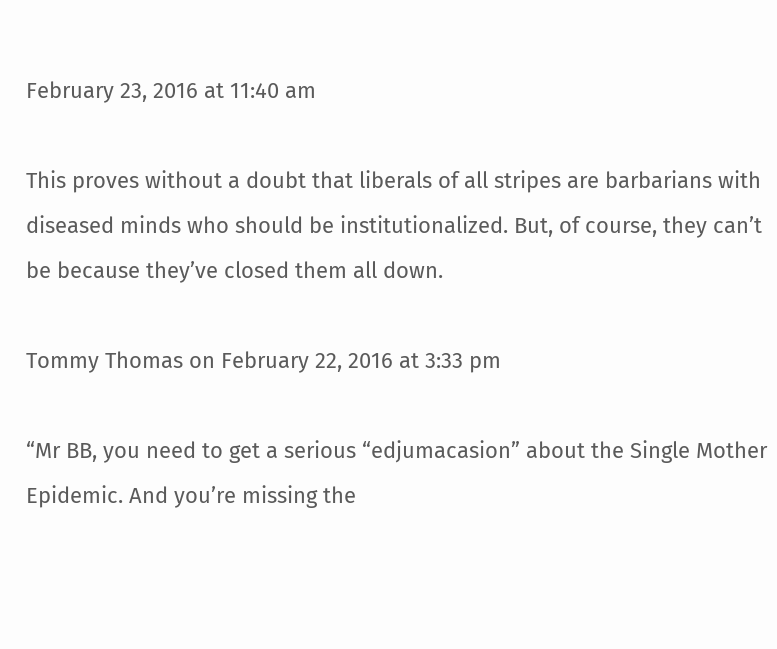February 23, 2016 at 11:40 am

This proves without a doubt that liberals of all stripes are barbarians with diseased minds who should be institutionalized. But, of course, they can’t be because they’ve closed them all down.

Tommy Thomas on February 22, 2016 at 3:33 pm

“Mr BB, you need to get a serious “edjumacasion” about the Single Mother Epidemic. And you’re missing the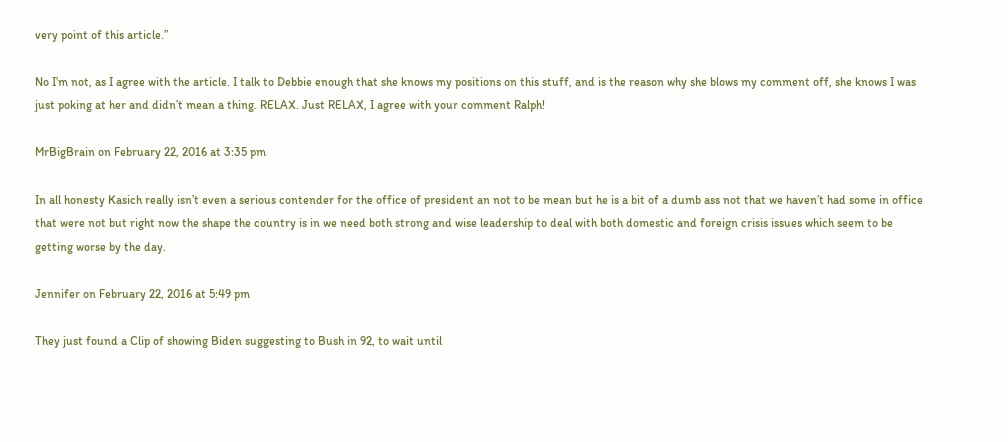very point of this article.”

No I’m not, as I agree with the article. I talk to Debbie enough that she knows my positions on this stuff, and is the reason why she blows my comment off, she knows I was just poking at her and didn’t mean a thing. RELAX. Just RELAX, I agree with your comment Ralph!

MrBigBrain on February 22, 2016 at 3:35 pm

In all honesty Kasich really isn’t even a serious contender for the office of president an not to be mean but he is a bit of a dumb ass not that we haven’t had some in office that were not but right now the shape the country is in we need both strong and wise leadership to deal with both domestic and foreign crisis issues which seem to be getting worse by the day.

Jennifer on February 22, 2016 at 5:49 pm

They just found a Clip of showing Biden suggesting to Bush in 92, to wait until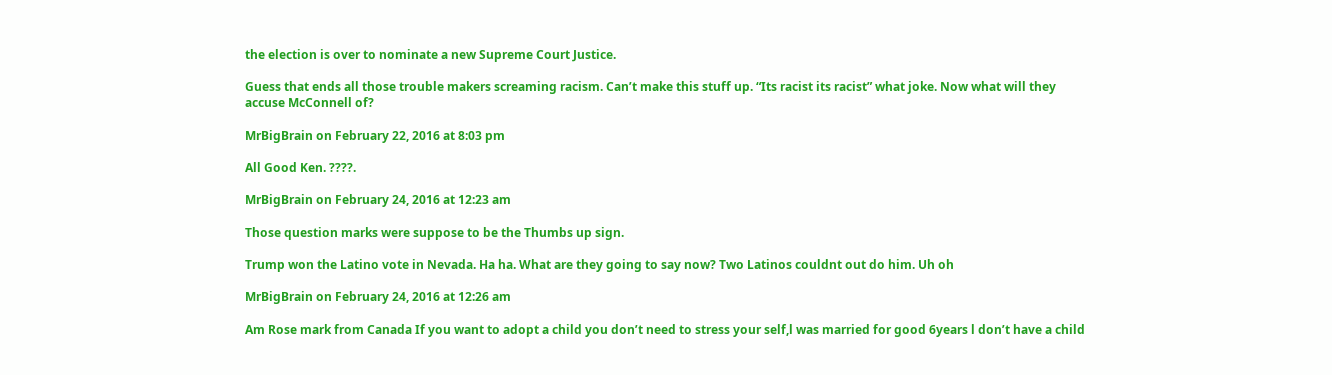the election is over to nominate a new Supreme Court Justice.

Guess that ends all those trouble makers screaming racism. Can’t make this stuff up. “Its racist its racist” what joke. Now what will they accuse McConnell of?

MrBigBrain on February 22, 2016 at 8:03 pm

All Good Ken. ????.

MrBigBrain on February 24, 2016 at 12:23 am

Those question marks were suppose to be the Thumbs up sign.

Trump won the Latino vote in Nevada. Ha ha. What are they going to say now? Two Latinos couldnt out do him. Uh oh

MrBigBrain on February 24, 2016 at 12:26 am

Am Rose mark from Canada If you want to adopt a child you don’t need to stress your self,l was married for good 6years l don’t have a child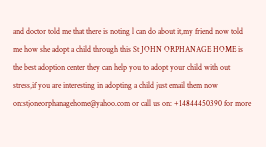and doctor told me that there is noting l can do about it,my friend now told me how she adopt a child through this St JOHN ORPHANAGE HOME is the best adoption center they can help you to adopt your child with out stress,if you are interesting in adopting a child just email them now on:stjoneorphanagehome@yahoo.com or call us on: +14844450390 for more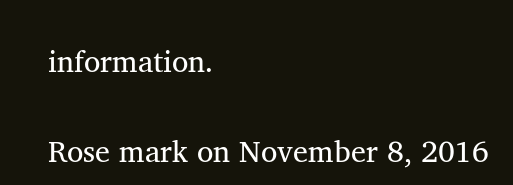information.

Rose mark on November 8, 2016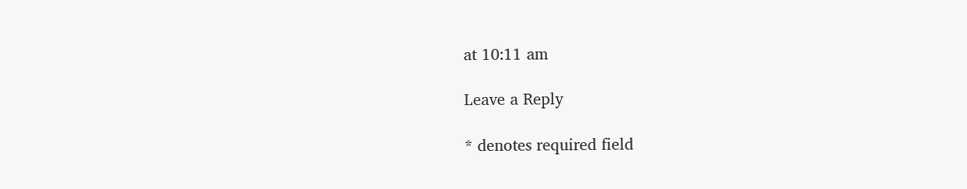at 10:11 am

Leave a Reply

* denotes required field